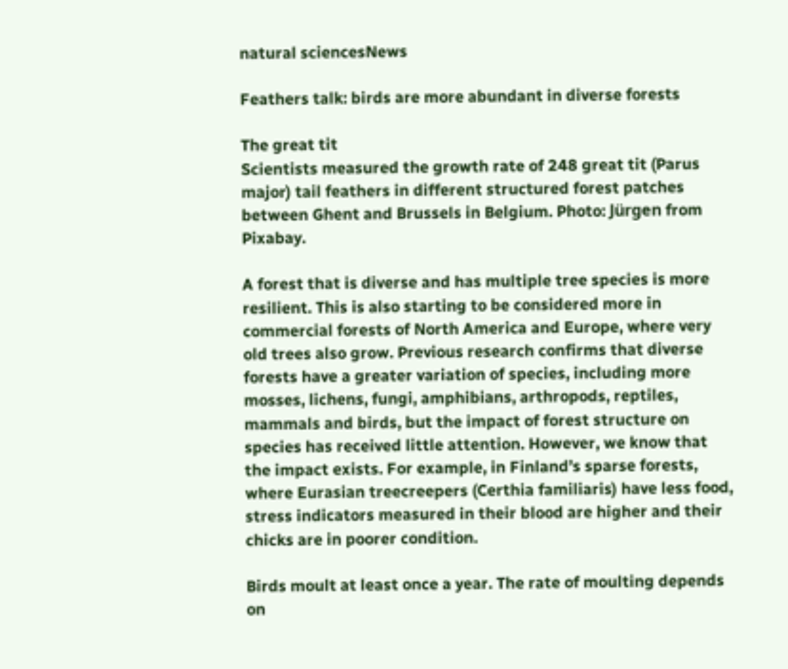natural sciencesNews

Feathers talk: birds are more abundant in diverse forests

The great tit
Scientists measured the growth rate of 248 great tit (Parus major) tail feathers in different structured forest patches between Ghent and Brussels in Belgium. Photo: Jürgen from Pixabay.

A forest that is diverse and has multiple tree species is more resilient. This is also starting to be considered more in commercial forests of North America and Europe, where very old trees also grow. Previous research confirms that diverse forests have a greater variation of species, including more mosses, lichens, fungi, amphibians, arthropods, reptiles, mammals and birds, but the impact of forest structure on species has received little attention. However, we know that the impact exists. For example, in Finland’s sparse forests, where Eurasian treecreepers (Certhia familiaris) have less food, stress indicators measured in their blood are higher and their chicks are in poorer condition.

Birds moult at least once a year. The rate of moulting depends on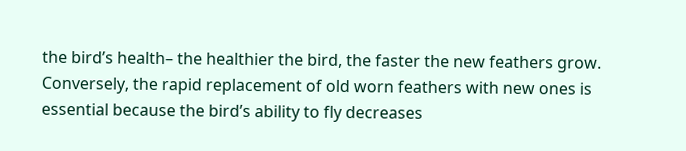the bird’s health– the healthier the bird, the faster the new feathers grow. Conversely, the rapid replacement of old worn feathers with new ones is essential because the bird’s ability to fly decreases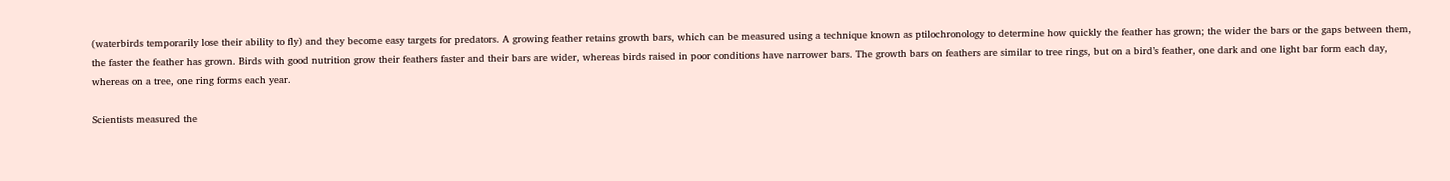(waterbirds temporarily lose their ability to fly) and they become easy targets for predators. A growing feather retains growth bars, which can be measured using a technique known as ptilochronology to determine how quickly the feather has grown; the wider the bars or the gaps between them, the faster the feather has grown. Birds with good nutrition grow their feathers faster and their bars are wider, whereas birds raised in poor conditions have narrower bars. The growth bars on feathers are similar to tree rings, but on a bird’s feather, one dark and one light bar form each day, whereas on a tree, one ring forms each year.

Scientists measured the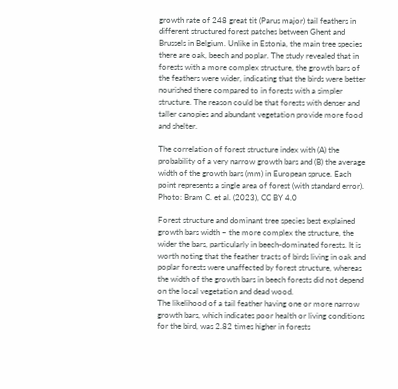growth rate of 248 great tit (Parus major) tail feathers in different structured forest patches between Ghent and Brussels in Belgium. Unlike in Estonia, the main tree species there are oak, beech and poplar. The study revealed that in forests with a more complex structure, the growth bars of the feathers were wider, indicating that the birds were better nourished there compared to in forests with a simpler structure. The reason could be that forests with denser and taller canopies and abundant vegetation provide more food and shelter.

The correlation of forest structure index with (A) the probability of a very narrow growth bars and (B) the average width of the growth bars (mm) in European spruce. Each point represents a single area of forest (with standard error). Photo: Bram C. et al. (2023), CC BY 4.0

Forest structure and dominant tree species best explained growth bars width – the more complex the structure, the wider the bars, particularly in beech-dominated forests. It is worth noting that the feather tracts of birds living in oak and poplar forests were unaffected by forest structure, whereas the width of the growth bars in beech forests did not depend on the local vegetation and dead wood.
The likelihood of a tail feather having one or more narrow growth bars, which indicates poor health or living conditions for the bird, was 2.82 times higher in forests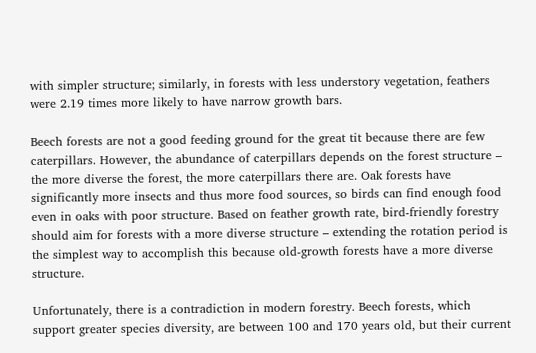with simpler structure; similarly, in forests with less understory vegetation, feathers were 2.19 times more likely to have narrow growth bars.

Beech forests are not a good feeding ground for the great tit because there are few caterpillars. However, the abundance of caterpillars depends on the forest structure – the more diverse the forest, the more caterpillars there are. Oak forests have significantly more insects and thus more food sources, so birds can find enough food even in oaks with poor structure. Based on feather growth rate, bird-friendly forestry should aim for forests with a more diverse structure – extending the rotation period is the simplest way to accomplish this because old-growth forests have a more diverse structure.

Unfortunately, there is a contradiction in modern forestry. Beech forests, which support greater species diversity, are between 100 and 170 years old, but their current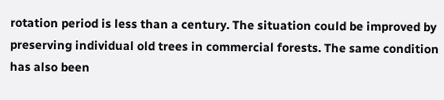rotation period is less than a century. The situation could be improved by preserving individual old trees in commercial forests. The same condition has also been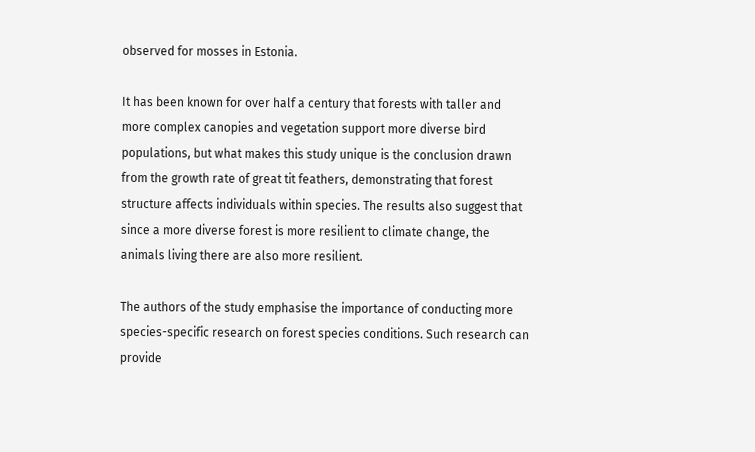observed for mosses in Estonia.

It has been known for over half a century that forests with taller and more complex canopies and vegetation support more diverse bird populations, but what makes this study unique is the conclusion drawn from the growth rate of great tit feathers, demonstrating that forest structure affects individuals within species. The results also suggest that since a more diverse forest is more resilient to climate change, the animals living there are also more resilient.

The authors of the study emphasise the importance of conducting more species-specific research on forest species conditions. Such research can provide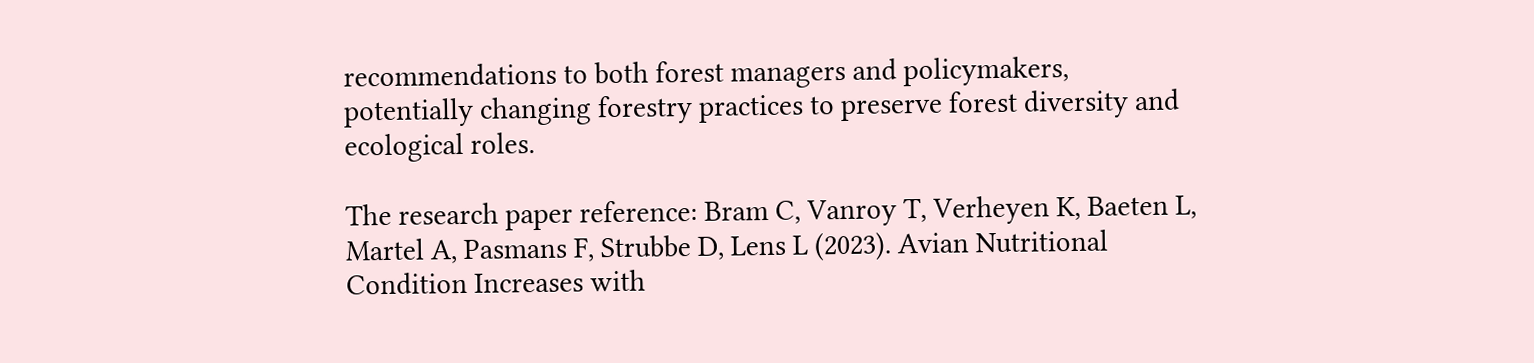recommendations to both forest managers and policymakers, potentially changing forestry practices to preserve forest diversity and ecological roles.

The research paper reference: Bram C, Vanroy T, Verheyen K, Baeten L, Martel A, Pasmans F, Strubbe D, Lens L (2023). Avian Nutritional Condition Increases with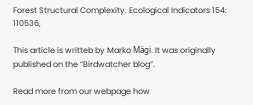Forest Structural Complexity. Ecological Indicators 154: 110536,

This article is writteb by Marko Mägi. It was originally published on the “Birdwatcher blog”.

Read more from our webpage how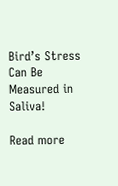Bird’s Stress Can Be Measured in Saliva!

Read more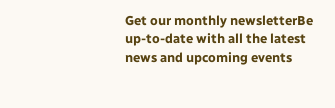Get our monthly newsletterBe up-to-date with all the latest news and upcoming events